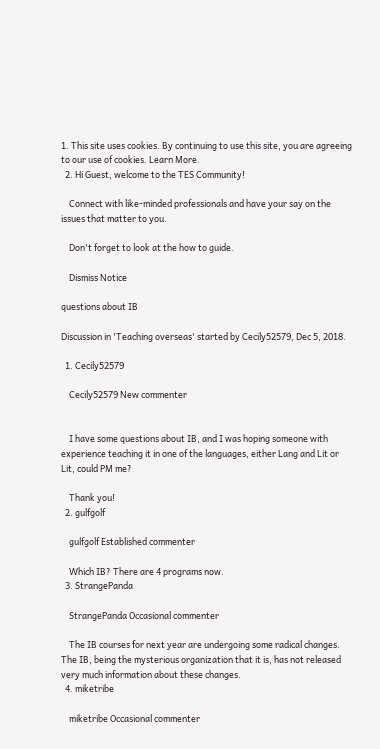1. This site uses cookies. By continuing to use this site, you are agreeing to our use of cookies. Learn More.
  2. Hi Guest, welcome to the TES Community!

    Connect with like-minded professionals and have your say on the issues that matter to you.

    Don't forget to look at the how to guide.

    Dismiss Notice

questions about IB

Discussion in 'Teaching overseas' started by Cecily52579, Dec 5, 2018.

  1. Cecily52579

    Cecily52579 New commenter


    I have some questions about IB, and I was hoping someone with experience teaching it in one of the languages, either Lang and Lit or Lit, could PM me?

    Thank you!
  2. gulfgolf

    gulfgolf Established commenter

    Which IB? There are 4 programs now.
  3. StrangePanda

    StrangePanda Occasional commenter

    The IB courses for next year are undergoing some radical changes. The IB, being the mysterious organization that it is, has not released very much information about these changes.
  4. miketribe

    miketribe Occasional commenter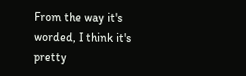From the way it's worded, I think it's pretty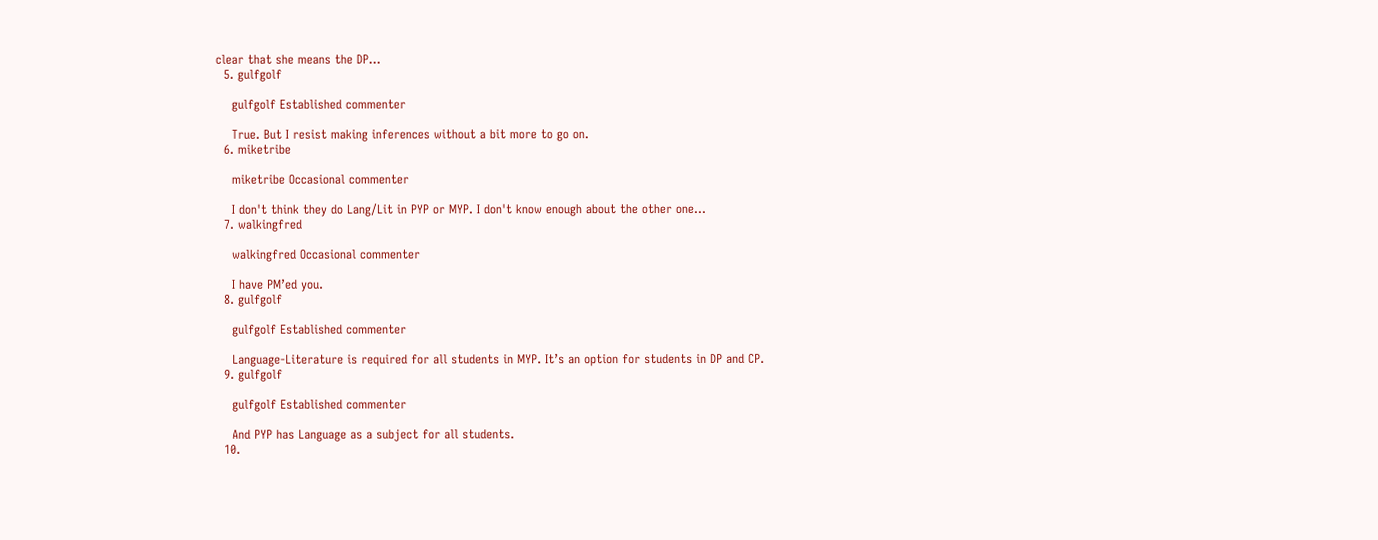clear that she means the DP...
  5. gulfgolf

    gulfgolf Established commenter

    True. But I resist making inferences without a bit more to go on.
  6. miketribe

    miketribe Occasional commenter

    I don't think they do Lang/Lit in PYP or MYP. I don't know enough about the other one...
  7. walkingfred

    walkingfred Occasional commenter

    I have PM’ed you.
  8. gulfgolf

    gulfgolf Established commenter

    Language-Literature is required for all students in MYP. It’s an option for students in DP and CP.
  9. gulfgolf

    gulfgolf Established commenter

    And PYP has Language as a subject for all students.
  10.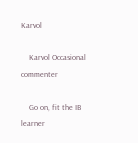Karvol

    Karvol Occasional commenter

    Go on, fit the IB learner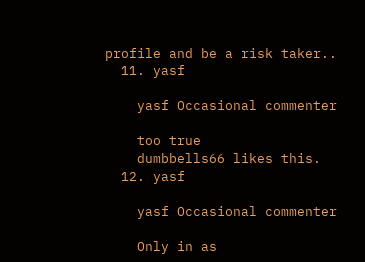profile and be a risk taker..
  11. yasf

    yasf Occasional commenter

    too true
    dumbbells66 likes this.
  12. yasf

    yasf Occasional commenter

    Only in as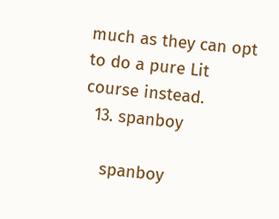much as they can opt to do a pure Lit course instead.
  13. spanboy

    spanboy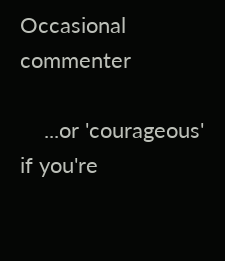Occasional commenter

    ...or 'courageous' if you're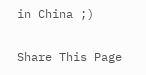in China ;)

Share This Page